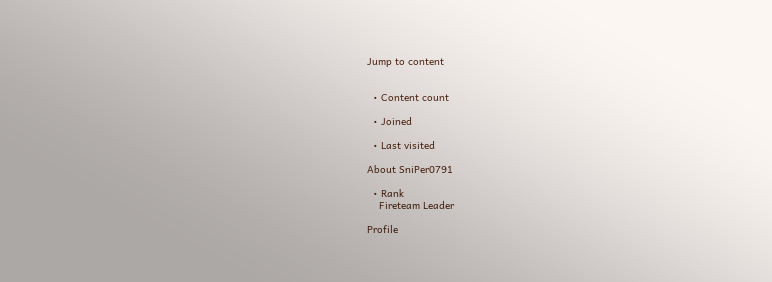Jump to content


  • Content count

  • Joined

  • Last visited

About SniPer0791

  • Rank
    Fireteam Leader

Profile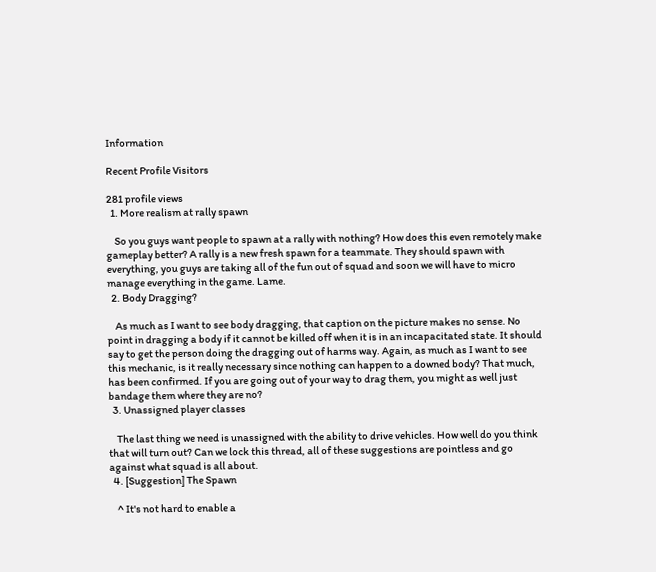Information

Recent Profile Visitors

281 profile views
  1. More realism at rally spawn

    So you guys want people to spawn at a rally with nothing? How does this even remotely make gameplay better? A rally is a new fresh spawn for a teammate. They should spawn with everything, you guys are taking all of the fun out of squad and soon we will have to micro manage everything in the game. Lame.
  2. Body Dragging?

    As much as I want to see body dragging, that caption on the picture makes no sense. No point in dragging a body if it cannot be killed off when it is in an incapacitated state. It should say to get the person doing the dragging out of harms way. Again, as much as I want to see this mechanic, is it really necessary since nothing can happen to a downed body? That much, has been confirmed. If you are going out of your way to drag them, you might as well just bandage them where they are no?
  3. Unassigned player classes

    The last thing we need is unassigned with the ability to drive vehicles. How well do you think that will turn out? Can we lock this thread, all of these suggestions are pointless and go against what squad is all about.
  4. [Suggestion] The Spawn

    ^ It's not hard to enable a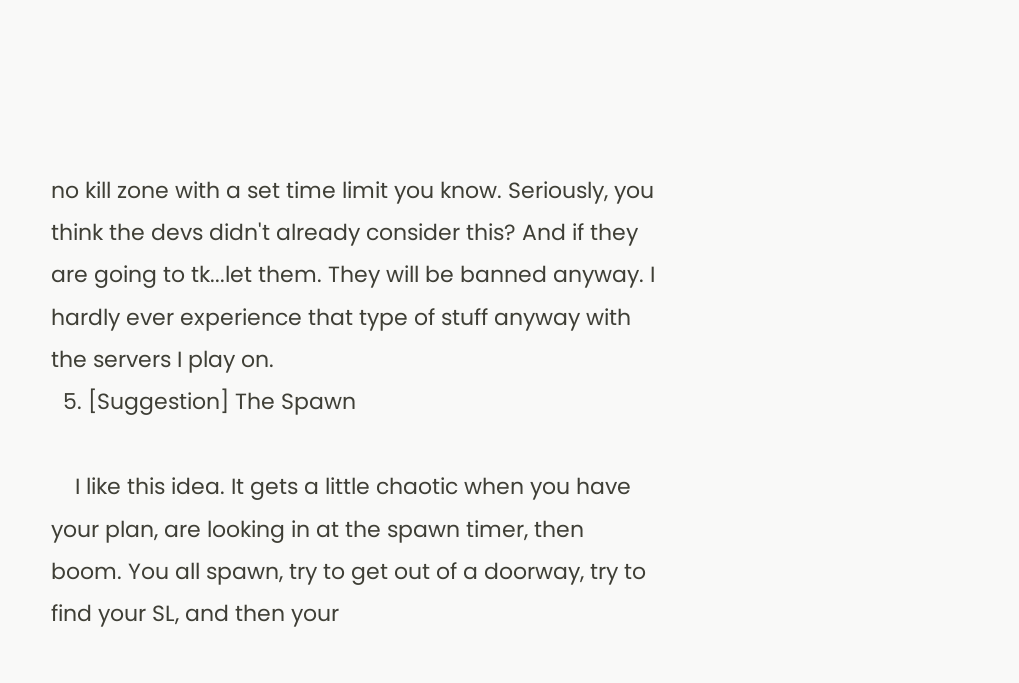no kill zone with a set time limit you know. Seriously, you think the devs didn't already consider this? And if they are going to tk...let them. They will be banned anyway. I hardly ever experience that type of stuff anyway with the servers I play on.
  5. [Suggestion] The Spawn

    I like this idea. It gets a little chaotic when you have your plan, are looking in at the spawn timer, then boom. You all spawn, try to get out of a doorway, try to find your SL, and then your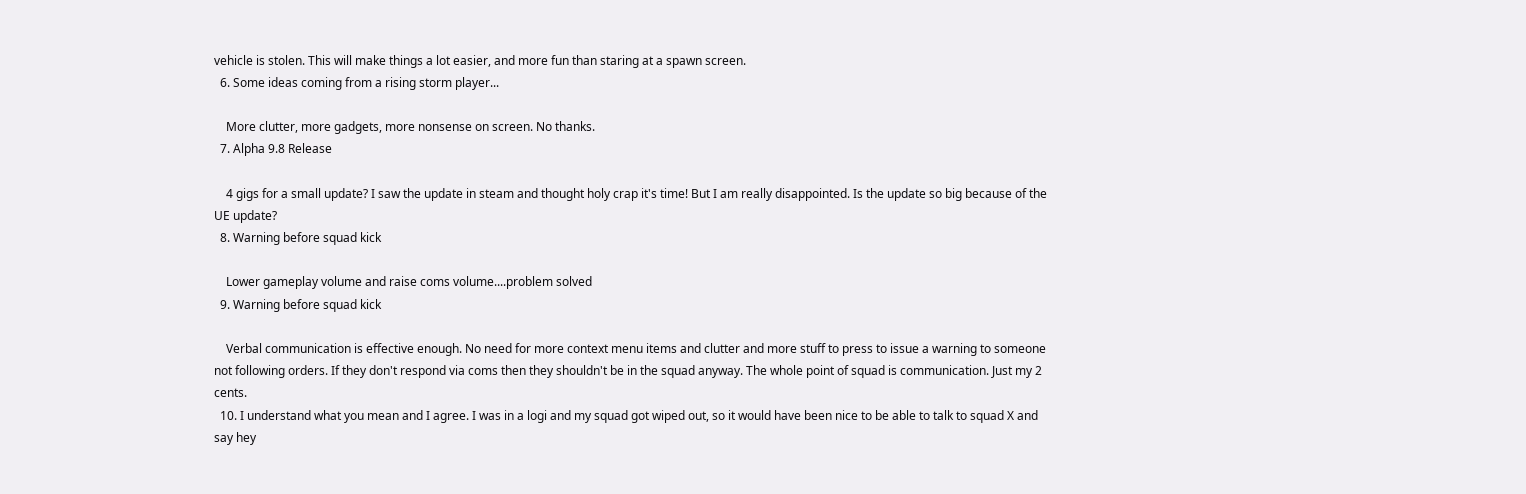vehicle is stolen. This will make things a lot easier, and more fun than staring at a spawn screen.
  6. Some ideas coming from a rising storm player...

    More clutter, more gadgets, more nonsense on screen. No thanks.
  7. Alpha 9.8 Release

    4 gigs for a small update? I saw the update in steam and thought holy crap it's time! But I am really disappointed. Is the update so big because of the UE update?
  8. Warning before squad kick

    Lower gameplay volume and raise coms volume....problem solved
  9. Warning before squad kick

    Verbal communication is effective enough. No need for more context menu items and clutter and more stuff to press to issue a warning to someone not following orders. If they don't respond via coms then they shouldn't be in the squad anyway. The whole point of squad is communication. Just my 2 cents.
  10. I understand what you mean and I agree. I was in a logi and my squad got wiped out, so it would have been nice to be able to talk to squad X and say hey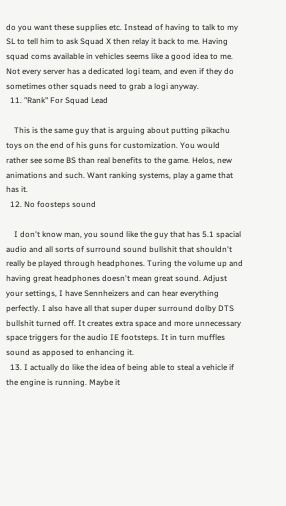do you want these supplies etc. Instead of having to talk to my SL to tell him to ask Squad X then relay it back to me. Having squad coms available in vehicles seems like a good idea to me. Not every server has a dedicated logi team, and even if they do sometimes other squads need to grab a logi anyway.
  11. "Rank" For Squad Lead

    This is the same guy that is arguing about putting pikachu toys on the end of his guns for customization. You would rather see some BS than real benefits to the game. Helos, new animations and such. Want ranking systems, play a game that has it.
  12. No foosteps sound

    I don't know man, you sound like the guy that has 5.1 spacial audio and all sorts of surround sound bullshit that shouldn't really be played through headphones. Turing the volume up and having great headphones doesn't mean great sound. Adjust your settings, I have Sennheizers and can hear everything perfectly. I also have all that super duper surround dolby DTS bullshit turned off. It creates extra space and more unnecessary space triggers for the audio IE footsteps. It in turn muffles sound as apposed to enhancing it.
  13. I actually do like the idea of being able to steal a vehicle if the engine is running. Maybe it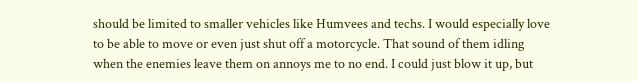should be limited to smaller vehicles like Humvees and techs. I would especially love to be able to move or even just shut off a motorcycle. That sound of them idling when the enemies leave them on annoys me to no end. I could just blow it up, but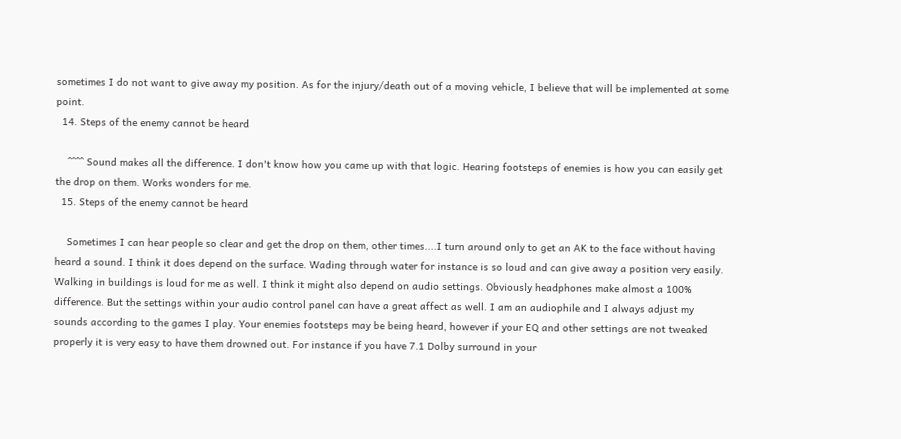sometimes I do not want to give away my position. As for the injury/death out of a moving vehicle, I believe that will be implemented at some point.
  14. Steps of the enemy cannot be heard

    ^^^^ Sound makes all the difference. I don't know how you came up with that logic. Hearing footsteps of enemies is how you can easily get the drop on them. Works wonders for me.
  15. Steps of the enemy cannot be heard

    Sometimes I can hear people so clear and get the drop on them, other times....I turn around only to get an AK to the face without having heard a sound. I think it does depend on the surface. Wading through water for instance is so loud and can give away a position very easily. Walking in buildings is loud for me as well. I think it might also depend on audio settings. Obviously headphones make almost a 100% difference. But the settings within your audio control panel can have a great affect as well. I am an audiophile and I always adjust my sounds according to the games I play. Your enemies footsteps may be being heard, however if your EQ and other settings are not tweaked properly it is very easy to have them drowned out. For instance if you have 7.1 Dolby surround in your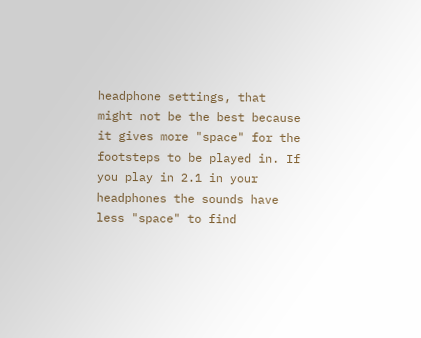headphone settings, that might not be the best because it gives more "space" for the footsteps to be played in. If you play in 2.1 in your headphones the sounds have less "space" to find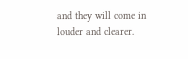and they will come in louder and clearer.